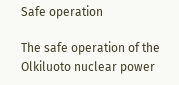Safe operation

The safe operation of the Olkiluoto nuclear power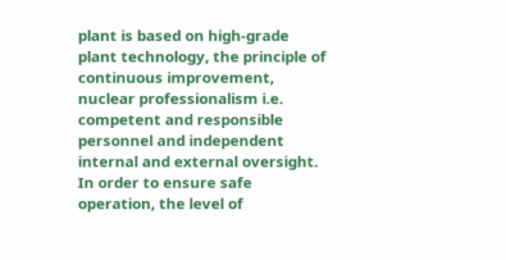plant is based on high-grade plant technology, the principle of continuous improvement, nuclear professionalism i.e. competent and responsible personnel and independent internal and external oversight. In order to ensure safe operation, the level of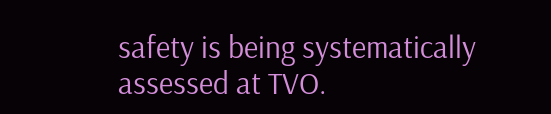safety is being systematically assessed at TVO.